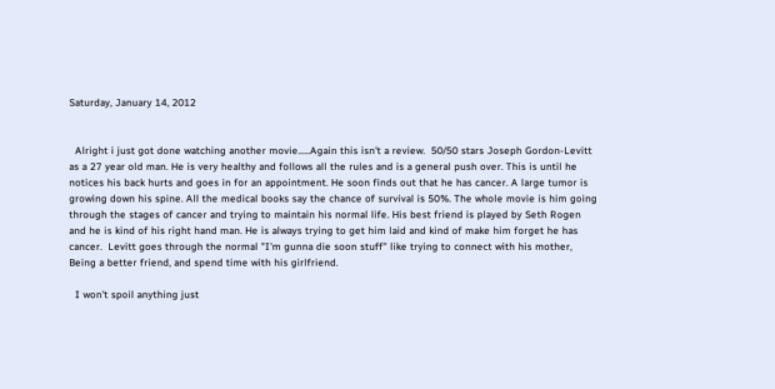Saturday, January 14, 2012


  Alright i just got done watching another movie......Again this isn't a review.  50/50 stars Joseph Gordon-Levitt as a 27 year old man. He is very healthy and follows all the rules and is a general push over. This is until he notices his back hurts and goes in for an appointment. He soon finds out that he has cancer. A large tumor is growing down his spine. All the medical books say the chance of survival is 50%. The whole movie is him going through the stages of cancer and trying to maintain his normal life. His best friend is played by Seth Rogen and he is kind of his right hand man. He is always trying to get him laid and kind of make him forget he has cancer.  Levitt goes through the normal "I'm gunna die soon stuff" like trying to connect with his mother, Being a better friend, and spend time with his girlfriend.

  I won't spoil anything just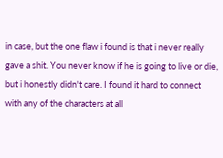in case, but the one flaw i found is that i never really gave a shit. You never know if he is going to live or die, but i honestly didn't care. I found it hard to connect with any of the characters at all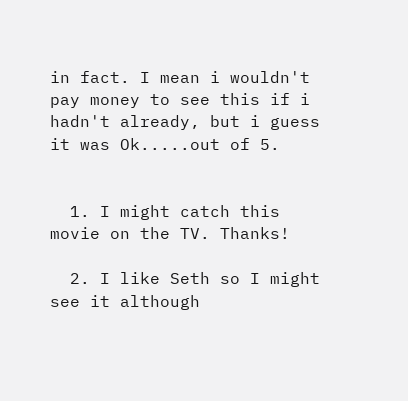in fact. I mean i wouldn't pay money to see this if i hadn't already, but i guess it was Ok.....out of 5.


  1. I might catch this movie on the TV. Thanks!

  2. I like Seth so I might see it although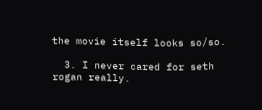the movie itself looks so/so.

  3. I never cared for seth rogan really.